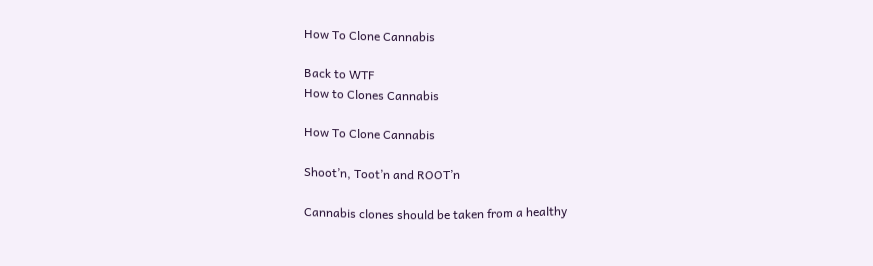How To Clone Cannabis

Back to WTF
How to Clones Cannabis

How To Clone Cannabis

Shoot’n, Toot’n and ROOT’n

Cannabis clones should be taken from a healthy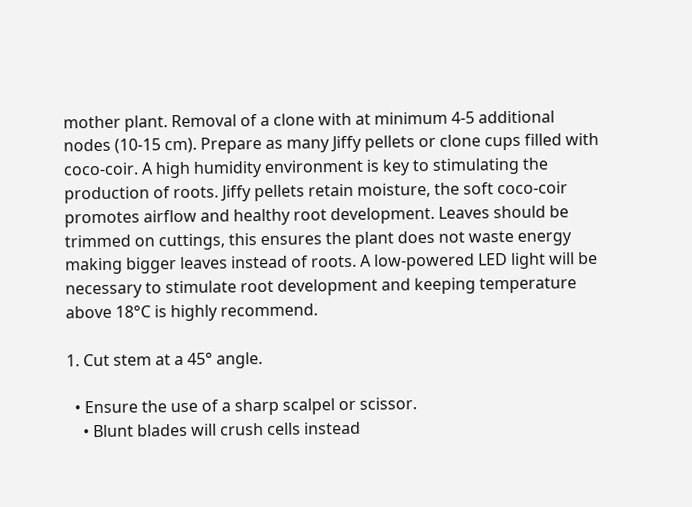mother plant. Removal of a clone with at minimum 4-5 additional nodes (10-15 cm). Prepare as many Jiffy pellets or clone cups filled with coco-coir. A high humidity environment is key to stimulating the production of roots. Jiffy pellets retain moisture, the soft coco-coir promotes airflow and healthy root development. Leaves should be trimmed on cuttings, this ensures the plant does not waste energy making bigger leaves instead of roots. A low-powered LED light will be necessary to stimulate root development and keeping temperature above 18°C is highly recommend.

1. Cut stem at a 45° angle.

  • Ensure the use of a sharp scalpel or scissor.
    • Blunt blades will crush cells instead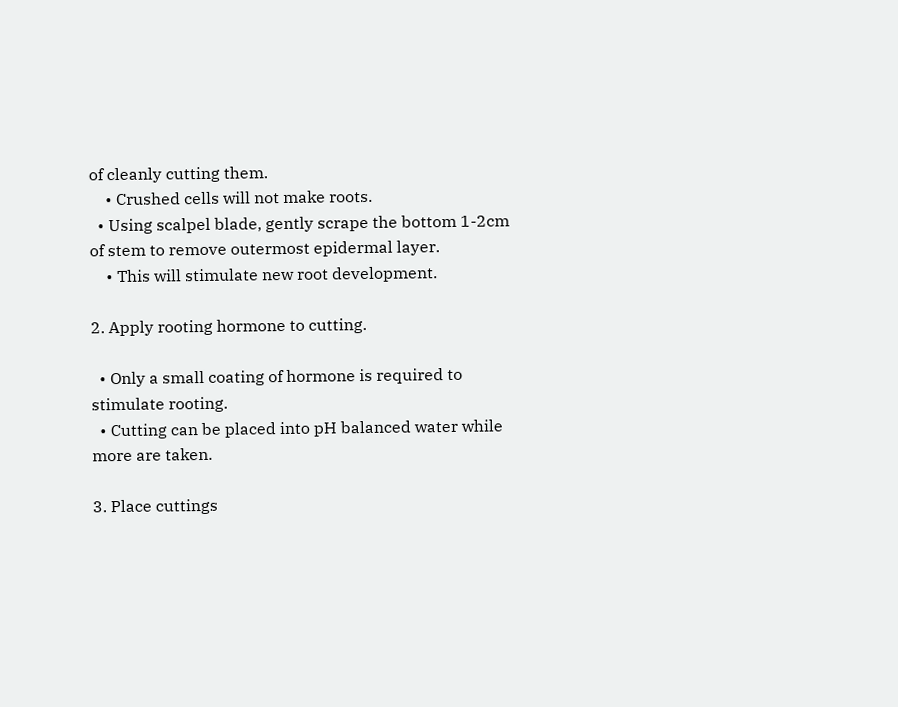of cleanly cutting them.
    • Crushed cells will not make roots.
  • Using scalpel blade, gently scrape the bottom 1-2cm of stem to remove outermost epidermal layer.
    • This will stimulate new root development.

2. Apply rooting hormone to cutting.

  • Only a small coating of hormone is required to stimulate rooting.
  • Cutting can be placed into pH balanced water while more are taken.

3. Place cuttings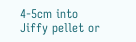4-5cm into Jiffy pellet or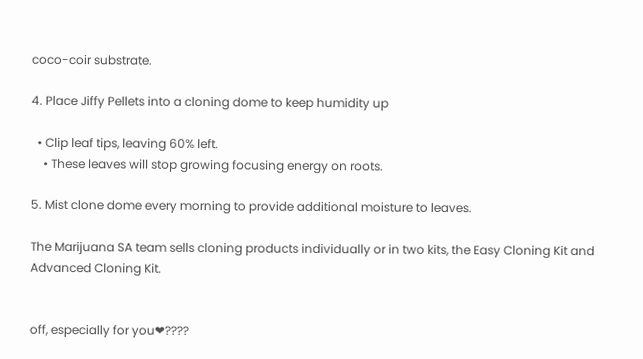coco-coir substrate.

4. Place Jiffy Pellets into a cloning dome to keep humidity up

  • Clip leaf tips, leaving 60% left.
    • These leaves will stop growing focusing energy on roots.

5. Mist clone dome every morning to provide additional moisture to leaves.

The Marijuana SA team sells cloning products individually or in two kits, the Easy Cloning Kit and Advanced Cloning Kit.


off, especially for you❤????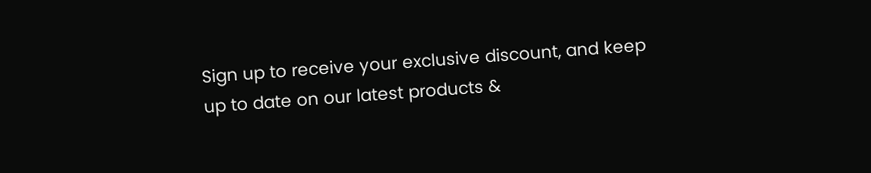Sign up to receive your exclusive discount, and keep up to date on our latest products &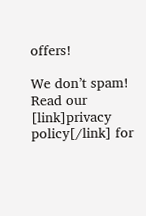offers!

We don’t spam! Read our [link]privacy policy[/link] for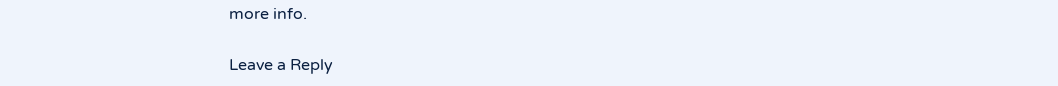more info.

Leave a Reply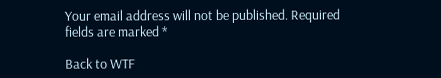Your email address will not be published. Required fields are marked *

Back to WTF